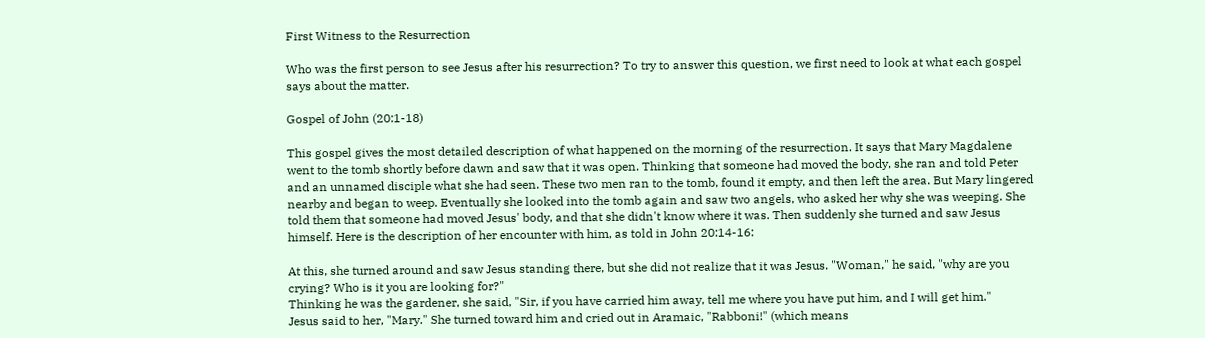First Witness to the Resurrection

Who was the first person to see Jesus after his resurrection? To try to answer this question, we first need to look at what each gospel says about the matter.

Gospel of John (20:1-18)

This gospel gives the most detailed description of what happened on the morning of the resurrection. It says that Mary Magdalene went to the tomb shortly before dawn and saw that it was open. Thinking that someone had moved the body, she ran and told Peter and an unnamed disciple what she had seen. These two men ran to the tomb, found it empty, and then left the area. But Mary lingered nearby and began to weep. Eventually she looked into the tomb again and saw two angels, who asked her why she was weeping. She told them that someone had moved Jesus' body, and that she didn't know where it was. Then suddenly she turned and saw Jesus himself. Here is the description of her encounter with him, as told in John 20:14-16:

At this, she turned around and saw Jesus standing there, but she did not realize that it was Jesus. "Woman," he said, "why are you crying? Who is it you are looking for?"
Thinking he was the gardener, she said, "Sir, if you have carried him away, tell me where you have put him, and I will get him."
Jesus said to her, "Mary." She turned toward him and cried out in Aramaic, "Rabboni!" (which means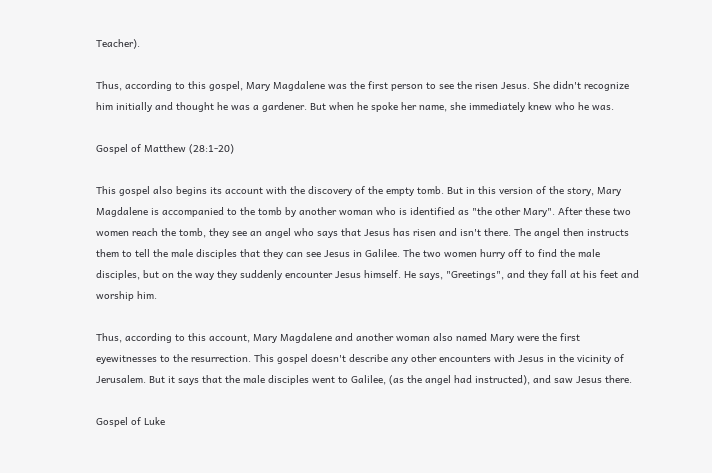Teacher).

Thus, according to this gospel, Mary Magdalene was the first person to see the risen Jesus. She didn't recognize him initially and thought he was a gardener. But when he spoke her name, she immediately knew who he was.

Gospel of Matthew (28:1-20)

This gospel also begins its account with the discovery of the empty tomb. But in this version of the story, Mary Magdalene is accompanied to the tomb by another woman who is identified as "the other Mary". After these two women reach the tomb, they see an angel who says that Jesus has risen and isn't there. The angel then instructs them to tell the male disciples that they can see Jesus in Galilee. The two women hurry off to find the male disciples, but on the way they suddenly encounter Jesus himself. He says, "Greetings", and they fall at his feet and worship him.

Thus, according to this account, Mary Magdalene and another woman also named Mary were the first eyewitnesses to the resurrection. This gospel doesn't describe any other encounters with Jesus in the vicinity of Jerusalem. But it says that the male disciples went to Galilee, (as the angel had instructed), and saw Jesus there.

Gospel of Luke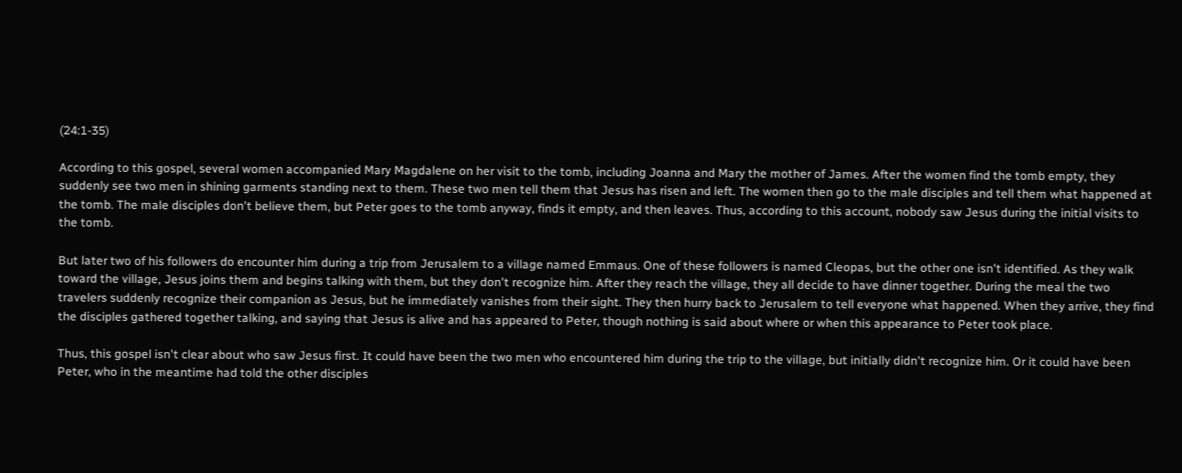(24:1-35)

According to this gospel, several women accompanied Mary Magdalene on her visit to the tomb, including Joanna and Mary the mother of James. After the women find the tomb empty, they suddenly see two men in shining garments standing next to them. These two men tell them that Jesus has risen and left. The women then go to the male disciples and tell them what happened at the tomb. The male disciples don't believe them, but Peter goes to the tomb anyway, finds it empty, and then leaves. Thus, according to this account, nobody saw Jesus during the initial visits to the tomb.

But later two of his followers do encounter him during a trip from Jerusalem to a village named Emmaus. One of these followers is named Cleopas, but the other one isn't identified. As they walk toward the village, Jesus joins them and begins talking with them, but they don't recognize him. After they reach the village, they all decide to have dinner together. During the meal the two travelers suddenly recognize their companion as Jesus, but he immediately vanishes from their sight. They then hurry back to Jerusalem to tell everyone what happened. When they arrive, they find the disciples gathered together talking, and saying that Jesus is alive and has appeared to Peter, though nothing is said about where or when this appearance to Peter took place.

Thus, this gospel isn't clear about who saw Jesus first. It could have been the two men who encountered him during the trip to the village, but initially didn't recognize him. Or it could have been Peter, who in the meantime had told the other disciples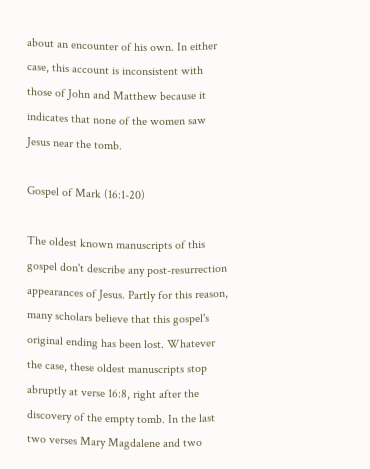about an encounter of his own. In either case, this account is inconsistent with those of John and Matthew because it indicates that none of the women saw Jesus near the tomb.

Gospel of Mark (16:1-20)

The oldest known manuscripts of this gospel don't describe any post-resurrection appearances of Jesus. Partly for this reason, many scholars believe that this gospel's original ending has been lost. Whatever the case, these oldest manuscripts stop abruptly at verse 16:8, right after the discovery of the empty tomb. In the last two verses Mary Magdalene and two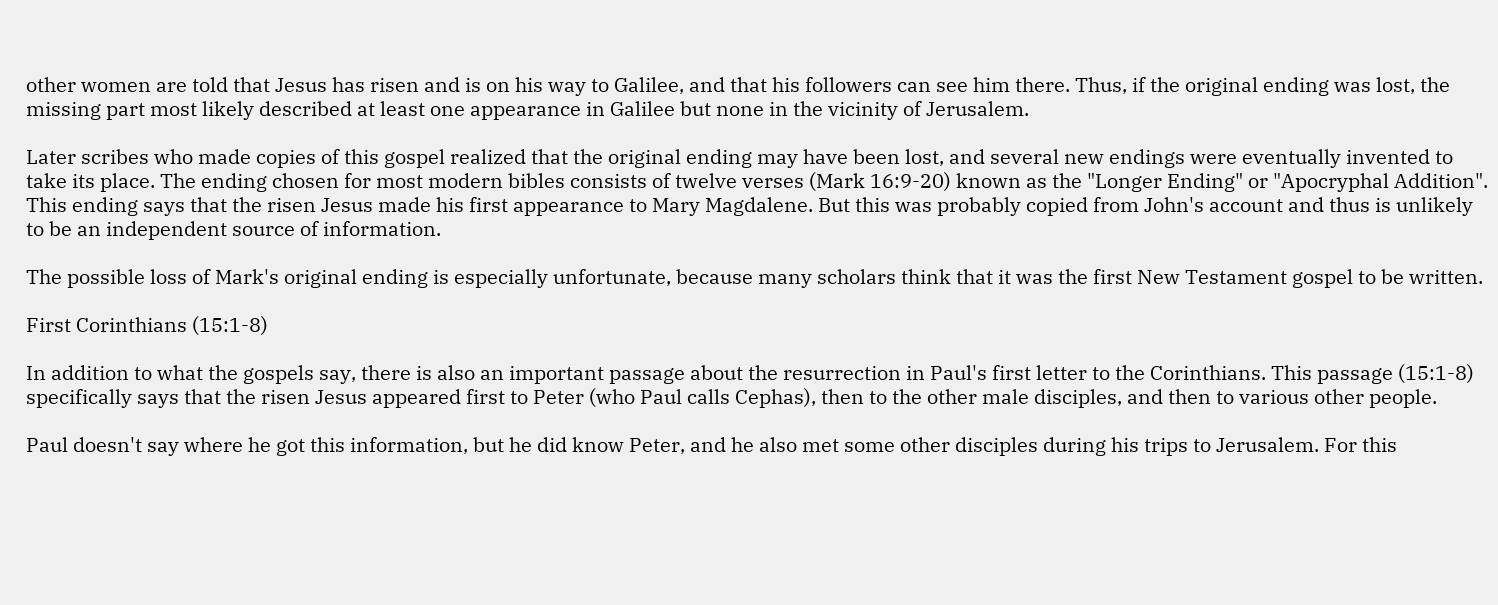other women are told that Jesus has risen and is on his way to Galilee, and that his followers can see him there. Thus, if the original ending was lost, the missing part most likely described at least one appearance in Galilee but none in the vicinity of Jerusalem.

Later scribes who made copies of this gospel realized that the original ending may have been lost, and several new endings were eventually invented to take its place. The ending chosen for most modern bibles consists of twelve verses (Mark 16:9-20) known as the "Longer Ending" or "Apocryphal Addition". This ending says that the risen Jesus made his first appearance to Mary Magdalene. But this was probably copied from John's account and thus is unlikely to be an independent source of information.

The possible loss of Mark's original ending is especially unfortunate, because many scholars think that it was the first New Testament gospel to be written.

First Corinthians (15:1-8)

In addition to what the gospels say, there is also an important passage about the resurrection in Paul's first letter to the Corinthians. This passage (15:1-8) specifically says that the risen Jesus appeared first to Peter (who Paul calls Cephas), then to the other male disciples, and then to various other people.

Paul doesn't say where he got this information, but he did know Peter, and he also met some other disciples during his trips to Jerusalem. For this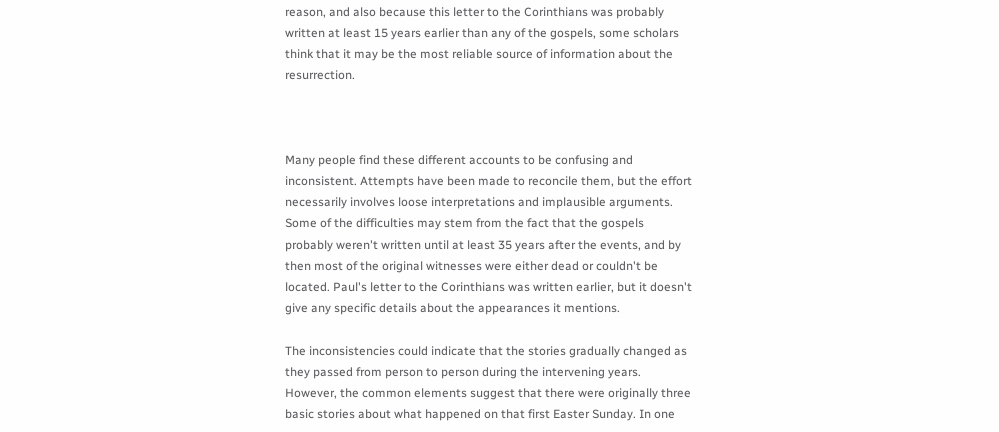reason, and also because this letter to the Corinthians was probably written at least 15 years earlier than any of the gospels, some scholars think that it may be the most reliable source of information about the resurrection.



Many people find these different accounts to be confusing and inconsistent. Attempts have been made to reconcile them, but the effort necessarily involves loose interpretations and implausible arguments. Some of the difficulties may stem from the fact that the gospels probably weren't written until at least 35 years after the events, and by then most of the original witnesses were either dead or couldn't be located. Paul's letter to the Corinthians was written earlier, but it doesn't give any specific details about the appearances it mentions.

The inconsistencies could indicate that the stories gradually changed as they passed from person to person during the intervening years. However, the common elements suggest that there were originally three basic stories about what happened on that first Easter Sunday. In one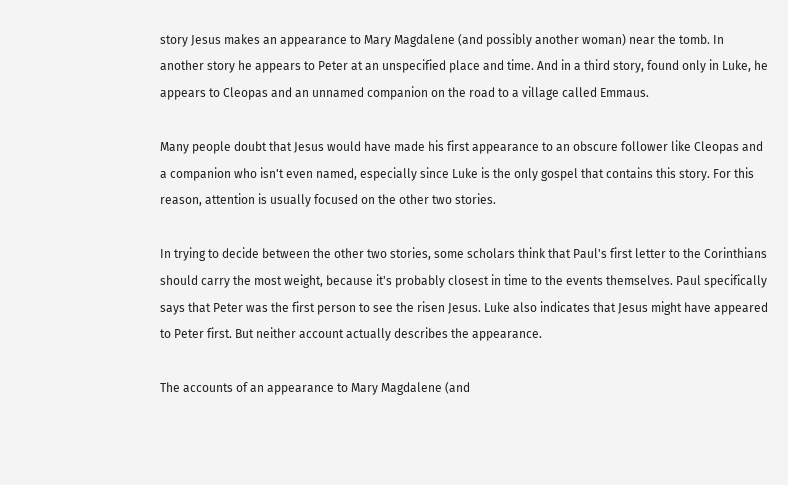story Jesus makes an appearance to Mary Magdalene (and possibly another woman) near the tomb. In another story he appears to Peter at an unspecified place and time. And in a third story, found only in Luke, he appears to Cleopas and an unnamed companion on the road to a village called Emmaus.

Many people doubt that Jesus would have made his first appearance to an obscure follower like Cleopas and a companion who isn't even named, especially since Luke is the only gospel that contains this story. For this reason, attention is usually focused on the other two stories.

In trying to decide between the other two stories, some scholars think that Paul's first letter to the Corinthians should carry the most weight, because it's probably closest in time to the events themselves. Paul specifically says that Peter was the first person to see the risen Jesus. Luke also indicates that Jesus might have appeared to Peter first. But neither account actually describes the appearance.

The accounts of an appearance to Mary Magdalene (and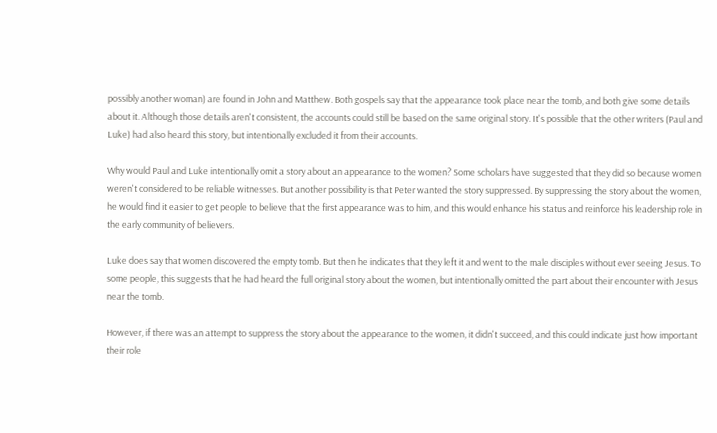possibly another woman) are found in John and Matthew. Both gospels say that the appearance took place near the tomb, and both give some details about it. Although those details aren't consistent, the accounts could still be based on the same original story. It's possible that the other writers (Paul and Luke) had also heard this story, but intentionally excluded it from their accounts.

Why would Paul and Luke intentionally omit a story about an appearance to the women? Some scholars have suggested that they did so because women weren't considered to be reliable witnesses. But another possibility is that Peter wanted the story suppressed. By suppressing the story about the women, he would find it easier to get people to believe that the first appearance was to him, and this would enhance his status and reinforce his leadership role in the early community of believers.

Luke does say that women discovered the empty tomb. But then he indicates that they left it and went to the male disciples without ever seeing Jesus. To some people, this suggests that he had heard the full original story about the women, but intentionally omitted the part about their encounter with Jesus near the tomb.

However, if there was an attempt to suppress the story about the appearance to the women, it didn't succeed, and this could indicate just how important their role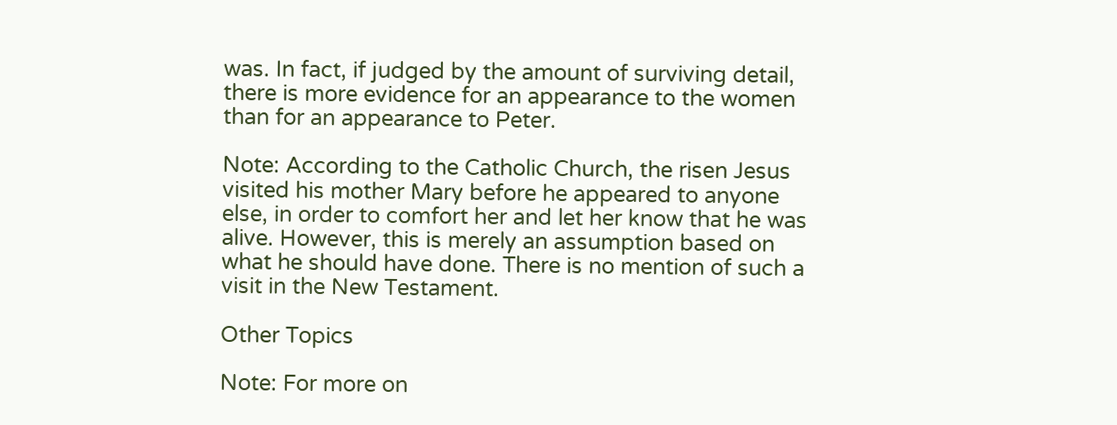was. In fact, if judged by the amount of surviving detail, there is more evidence for an appearance to the women than for an appearance to Peter.

Note: According to the Catholic Church, the risen Jesus visited his mother Mary before he appeared to anyone else, in order to comfort her and let her know that he was alive. However, this is merely an assumption based on what he should have done. There is no mention of such a visit in the New Testament.

Other Topics

Note: For more on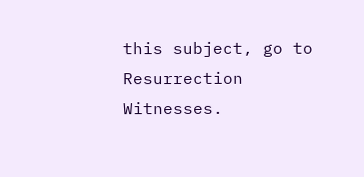this subject, go to Resurrection Witnesses.